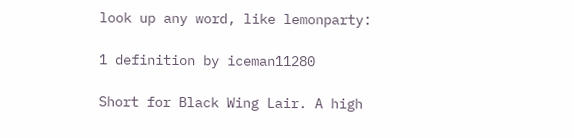look up any word, like lemonparty:

1 definition by iceman11280

Short for Black Wing Lair. A high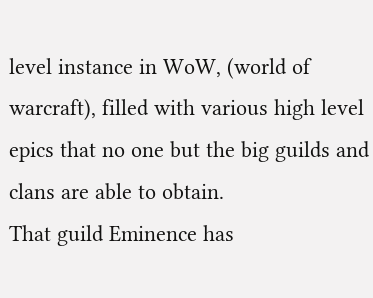level instance in WoW, (world of warcraft), filled with various high level epics that no one but the big guilds and clans are able to obtain.
That guild Eminence has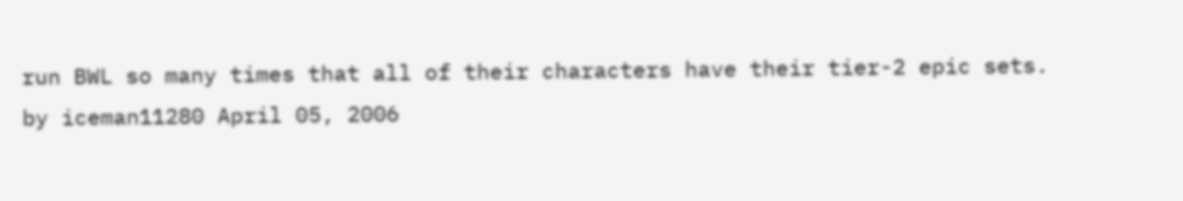run BWL so many times that all of their characters have their tier-2 epic sets.
by iceman11280 April 05, 2006